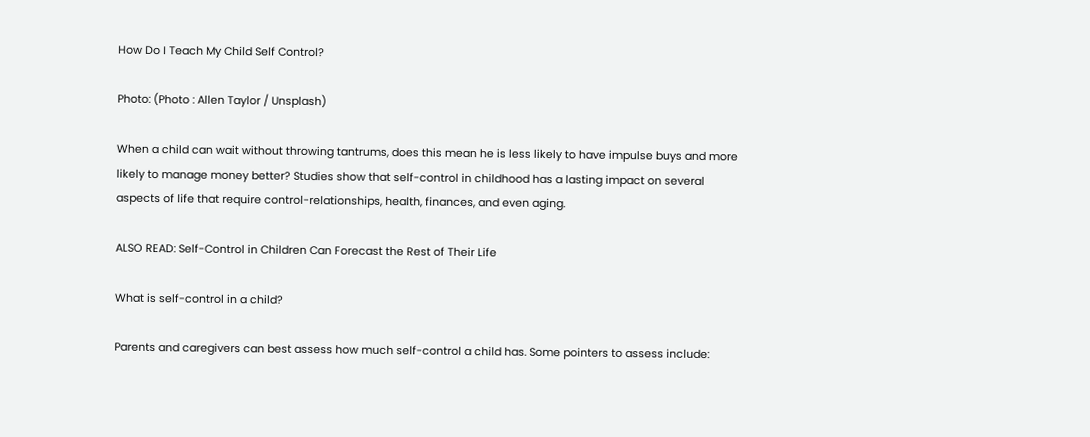How Do I Teach My Child Self Control?

Photo: (Photo : Allen Taylor / Unsplash)

When a child can wait without throwing tantrums, does this mean he is less likely to have impulse buys and more likely to manage money better? Studies show that self-control in childhood has a lasting impact on several aspects of life that require control-relationships, health, finances, and even aging.

ALSO READ: Self-Control in Children Can Forecast the Rest of Their Life

What is self-control in a child?

Parents and caregivers can best assess how much self-control a child has. Some pointers to assess include: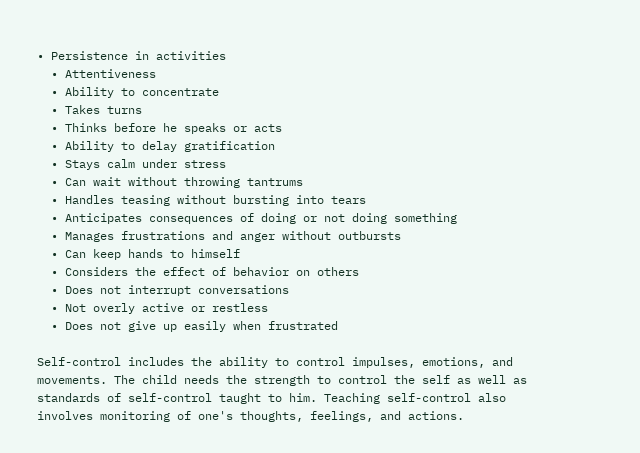• Persistence in activities
  • Attentiveness
  • Ability to concentrate
  • Takes turns
  • Thinks before he speaks or acts
  • Ability to delay gratification
  • Stays calm under stress
  • Can wait without throwing tantrums
  • Handles teasing without bursting into tears
  • Anticipates consequences of doing or not doing something
  • Manages frustrations and anger without outbursts
  • Can keep hands to himself
  • Considers the effect of behavior on others
  • Does not interrupt conversations
  • Not overly active or restless
  • Does not give up easily when frustrated

Self-control includes the ability to control impulses, emotions, and movements. The child needs the strength to control the self as well as standards of self-control taught to him. Teaching self-control also involves monitoring of one's thoughts, feelings, and actions.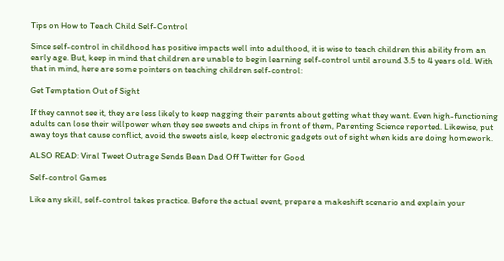Tips on How to Teach Child Self-Control

Since self-control in childhood has positive impacts well into adulthood, it is wise to teach children this ability from an early age. But, keep in mind that children are unable to begin learning self-control until around 3.5 to 4 years old. With that in mind, here are some pointers on teaching children self-control:

Get Temptation Out of Sight

If they cannot see it, they are less likely to keep nagging their parents about getting what they want. Even high-functioning adults can lose their willpower when they see sweets and chips in front of them, Parenting Science reported. Likewise, put away toys that cause conflict, avoid the sweets aisle, keep electronic gadgets out of sight when kids are doing homework.

ALSO READ: Viral Tweet Outrage Sends Bean Dad Off Twitter for Good

Self-control Games

Like any skill, self-control takes practice. Before the actual event, prepare a makeshift scenario and explain your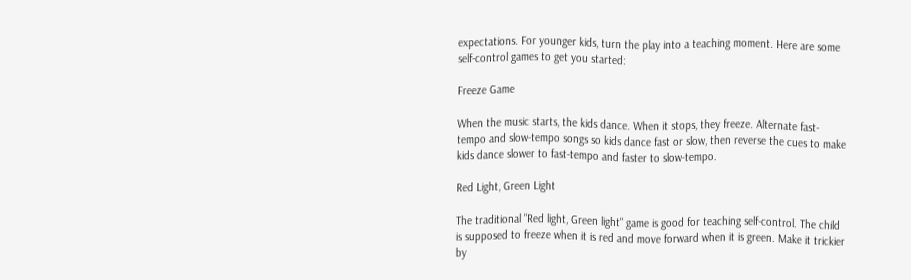expectations. For younger kids, turn the play into a teaching moment. Here are some self-control games to get you started:

Freeze Game

When the music starts, the kids dance. When it stops, they freeze. Alternate fast-tempo and slow-tempo songs so kids dance fast or slow, then reverse the cues to make kids dance slower to fast-tempo and faster to slow-tempo.

Red Light, Green Light

The traditional "Red light, Green light" game is good for teaching self-control. The child is supposed to freeze when it is red and move forward when it is green. Make it trickier by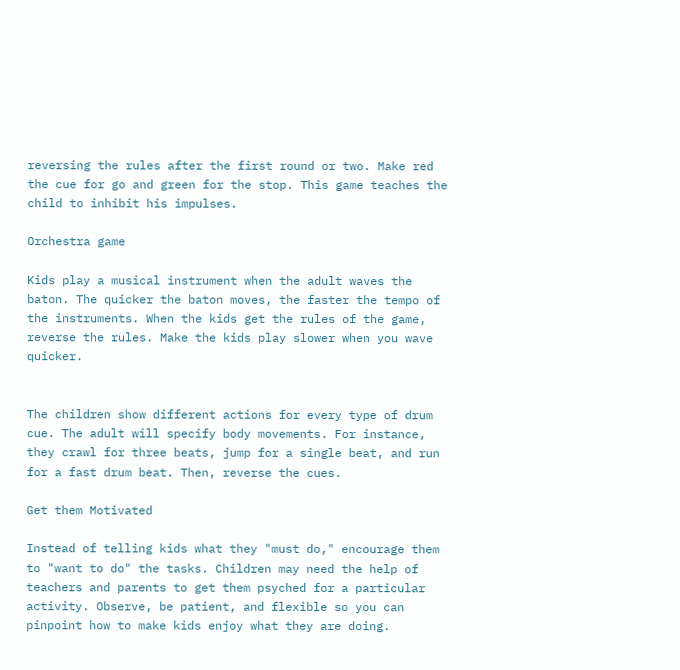reversing the rules after the first round or two. Make red the cue for go and green for the stop. This game teaches the child to inhibit his impulses.

Orchestra game

Kids play a musical instrument when the adult waves the baton. The quicker the baton moves, the faster the tempo of the instruments. When the kids get the rules of the game, reverse the rules. Make the kids play slower when you wave quicker.


The children show different actions for every type of drum cue. The adult will specify body movements. For instance, they crawl for three beats, jump for a single beat, and run for a fast drum beat. Then, reverse the cues.

Get them Motivated

Instead of telling kids what they "must do," encourage them to "want to do" the tasks. Children may need the help of teachers and parents to get them psyched for a particular activity. Observe, be patient, and flexible so you can pinpoint how to make kids enjoy what they are doing.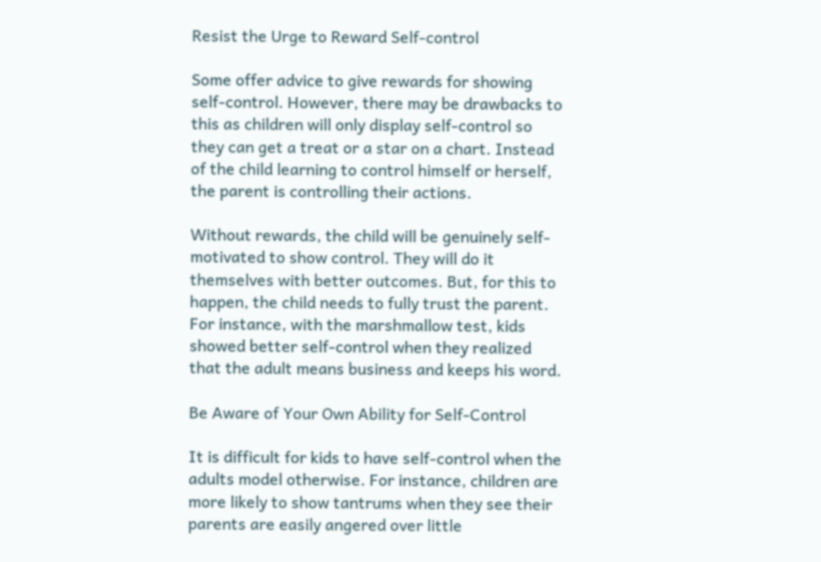Resist the Urge to Reward Self-control

Some offer advice to give rewards for showing self-control. However, there may be drawbacks to this as children will only display self-control so they can get a treat or a star on a chart. Instead of the child learning to control himself or herself, the parent is controlling their actions.

Without rewards, the child will be genuinely self-motivated to show control. They will do it themselves with better outcomes. But, for this to happen, the child needs to fully trust the parent. For instance, with the marshmallow test, kids showed better self-control when they realized that the adult means business and keeps his word.

Be Aware of Your Own Ability for Self-Control

It is difficult for kids to have self-control when the adults model otherwise. For instance, children are more likely to show tantrums when they see their parents are easily angered over little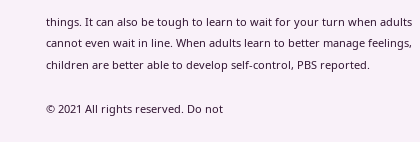things. It can also be tough to learn to wait for your turn when adults cannot even wait in line. When adults learn to better manage feelings, children are better able to develop self-control, PBS reported.

© 2021 All rights reserved. Do not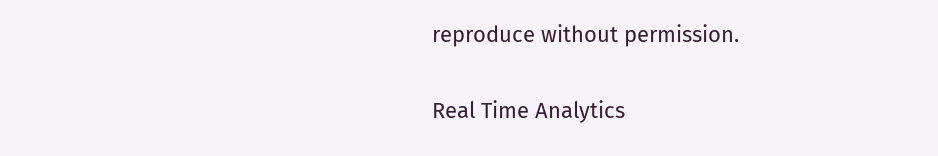reproduce without permission.

Real Time Analytics